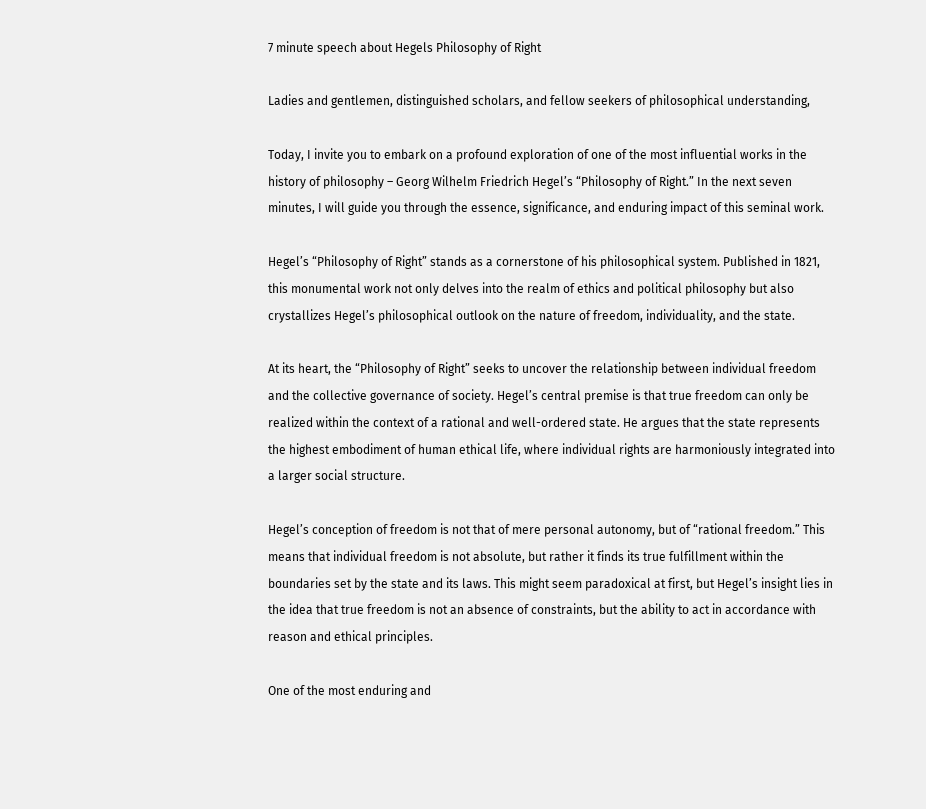7 minute speech about Hegels Philosophy of Right

Ladies and gentlemen, distinguished scholars, and fellow seekers of philosophical understanding,

Today, I invite you to embark on a profound exploration of one of the most influential works in the history of philosophy – Georg Wilhelm Friedrich Hegel’s “Philosophy of Right.” In the next seven minutes, I will guide you through the essence, significance, and enduring impact of this seminal work.

Hegel’s “Philosophy of Right” stands as a cornerstone of his philosophical system. Published in 1821, this monumental work not only delves into the realm of ethics and political philosophy but also crystallizes Hegel’s philosophical outlook on the nature of freedom, individuality, and the state.

At its heart, the “Philosophy of Right” seeks to uncover the relationship between individual freedom and the collective governance of society. Hegel’s central premise is that true freedom can only be realized within the context of a rational and well-ordered state. He argues that the state represents the highest embodiment of human ethical life, where individual rights are harmoniously integrated into a larger social structure.

Hegel’s conception of freedom is not that of mere personal autonomy, but of “rational freedom.” This means that individual freedom is not absolute, but rather it finds its true fulfillment within the boundaries set by the state and its laws. This might seem paradoxical at first, but Hegel’s insight lies in the idea that true freedom is not an absence of constraints, but the ability to act in accordance with reason and ethical principles.

One of the most enduring and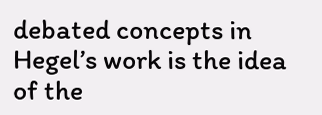debated concepts in Hegel’s work is the idea of the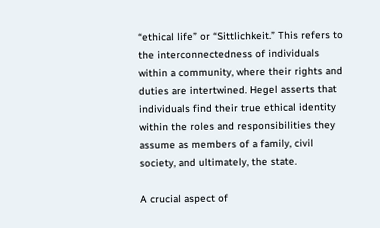“ethical life” or “Sittlichkeit.” This refers to the interconnectedness of individuals within a community, where their rights and duties are intertwined. Hegel asserts that individuals find their true ethical identity within the roles and responsibilities they assume as members of a family, civil society, and ultimately, the state.

A crucial aspect of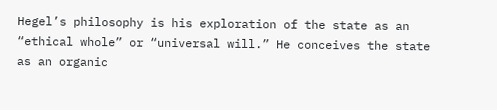Hegel’s philosophy is his exploration of the state as an “ethical whole” or “universal will.” He conceives the state as an organic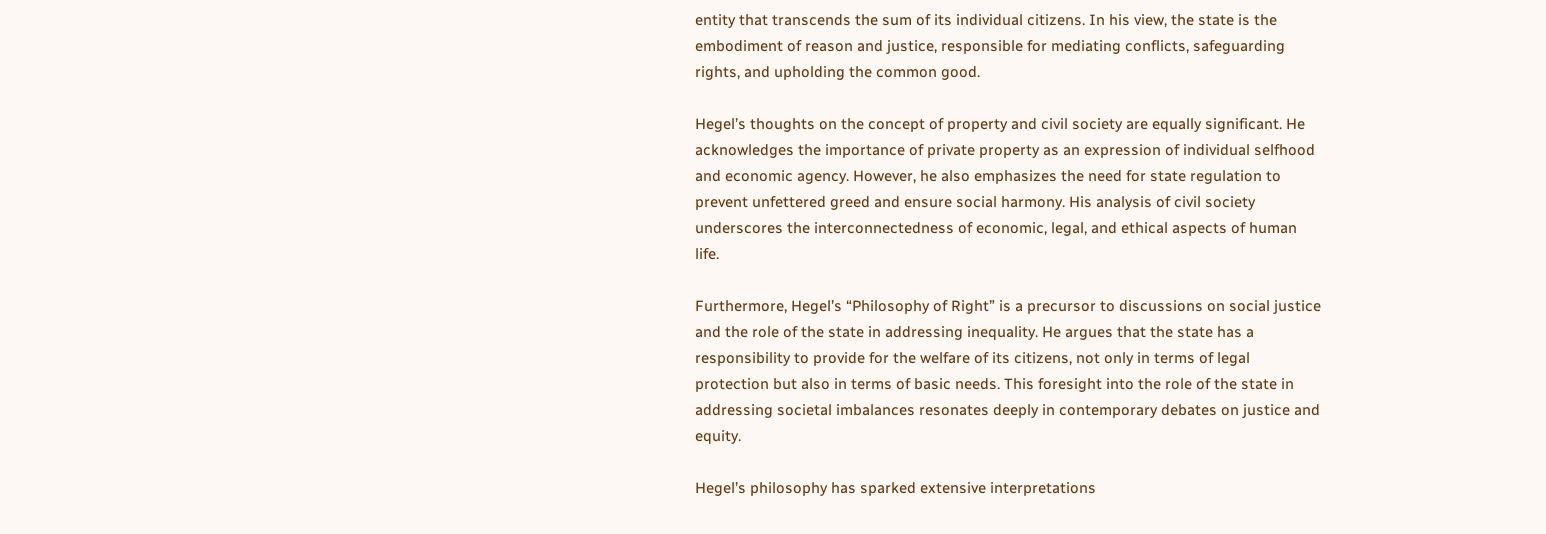entity that transcends the sum of its individual citizens. In his view, the state is the embodiment of reason and justice, responsible for mediating conflicts, safeguarding rights, and upholding the common good.

Hegel’s thoughts on the concept of property and civil society are equally significant. He acknowledges the importance of private property as an expression of individual selfhood and economic agency. However, he also emphasizes the need for state regulation to prevent unfettered greed and ensure social harmony. His analysis of civil society underscores the interconnectedness of economic, legal, and ethical aspects of human life.

Furthermore, Hegel’s “Philosophy of Right” is a precursor to discussions on social justice and the role of the state in addressing inequality. He argues that the state has a responsibility to provide for the welfare of its citizens, not only in terms of legal protection but also in terms of basic needs. This foresight into the role of the state in addressing societal imbalances resonates deeply in contemporary debates on justice and equity.

Hegel’s philosophy has sparked extensive interpretations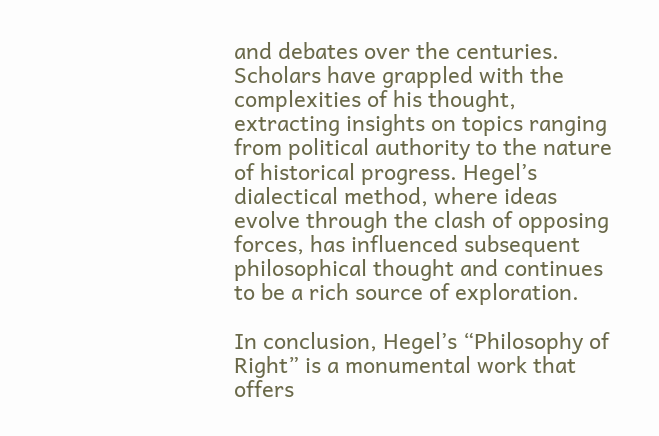and debates over the centuries. Scholars have grappled with the complexities of his thought, extracting insights on topics ranging from political authority to the nature of historical progress. Hegel’s dialectical method, where ideas evolve through the clash of opposing forces, has influenced subsequent philosophical thought and continues to be a rich source of exploration.

In conclusion, Hegel’s “Philosophy of Right” is a monumental work that offers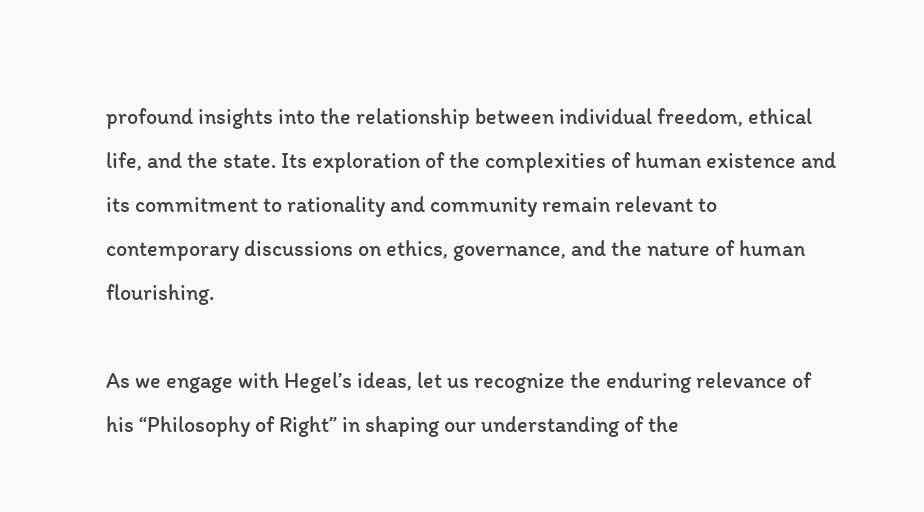profound insights into the relationship between individual freedom, ethical life, and the state. Its exploration of the complexities of human existence and its commitment to rationality and community remain relevant to contemporary discussions on ethics, governance, and the nature of human flourishing.

As we engage with Hegel’s ideas, let us recognize the enduring relevance of his “Philosophy of Right” in shaping our understanding of the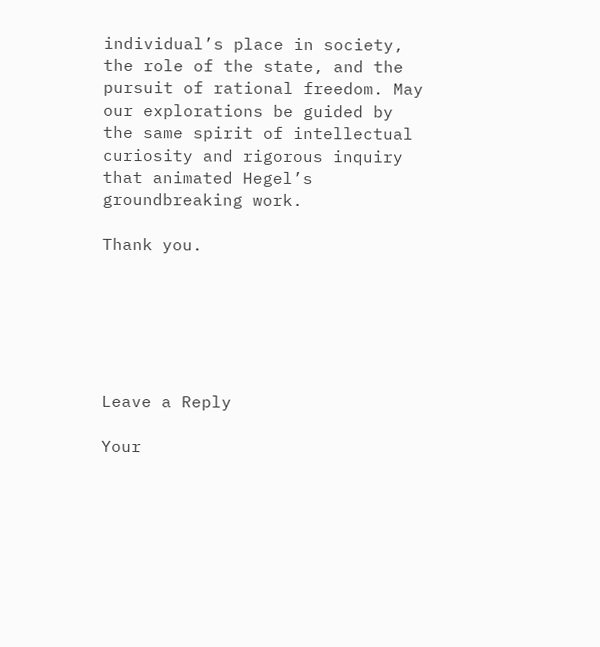individual’s place in society, the role of the state, and the pursuit of rational freedom. May our explorations be guided by the same spirit of intellectual curiosity and rigorous inquiry that animated Hegel’s groundbreaking work.

Thank you.






Leave a Reply

Your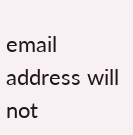email address will not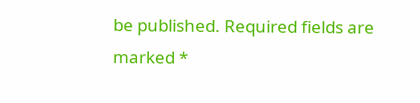be published. Required fields are marked *